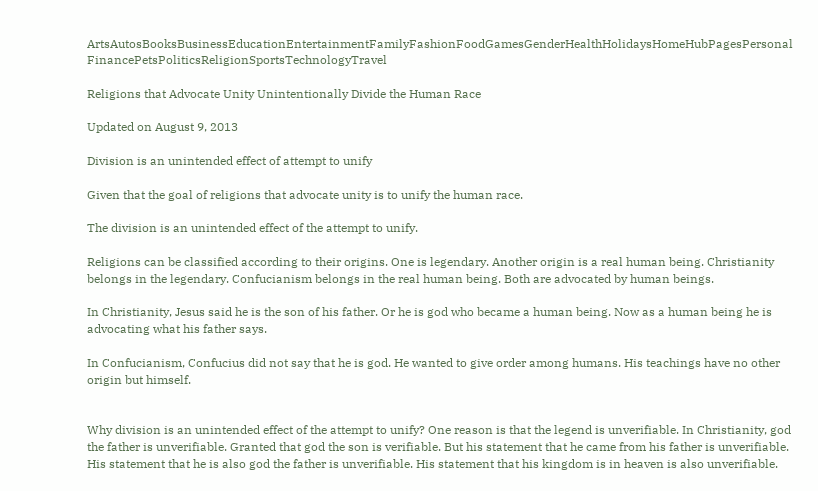ArtsAutosBooksBusinessEducationEntertainmentFamilyFashionFoodGamesGenderHealthHolidaysHomeHubPagesPersonal FinancePetsPoliticsReligionSportsTechnologyTravel

Religions that Advocate Unity Unintentionally Divide the Human Race

Updated on August 9, 2013

Division is an unintended effect of attempt to unify

Given that the goal of religions that advocate unity is to unify the human race.

The division is an unintended effect of the attempt to unify.

Religions can be classified according to their origins. One is legendary. Another origin is a real human being. Christianity belongs in the legendary. Confucianism belongs in the real human being. Both are advocated by human beings.

In Christianity, Jesus said he is the son of his father. Or he is god who became a human being. Now as a human being he is advocating what his father says.

In Confucianism, Confucius did not say that he is god. He wanted to give order among humans. His teachings have no other origin but himself.


Why division is an unintended effect of the attempt to unify? One reason is that the legend is unverifiable. In Christianity, god the father is unverifiable. Granted that god the son is verifiable. But his statement that he came from his father is unverifiable. His statement that he is also god the father is unverifiable. His statement that his kingdom is in heaven is also unverifiable.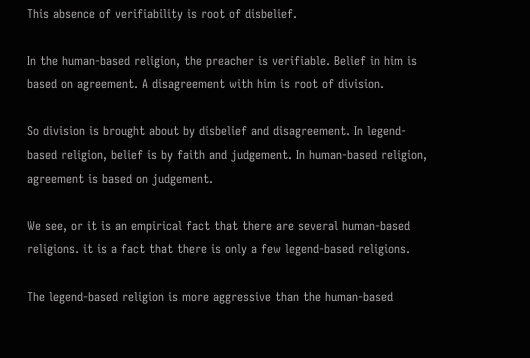This absence of verifiability is root of disbelief.

In the human-based religion, the preacher is verifiable. Belief in him is based on agreement. A disagreement with him is root of division.

So division is brought about by disbelief and disagreement. In legend-based religion, belief is by faith and judgement. In human-based religion, agreement is based on judgement.

We see, or it is an empirical fact that there are several human-based religions. it is a fact that there is only a few legend-based religions.

The legend-based religion is more aggressive than the human-based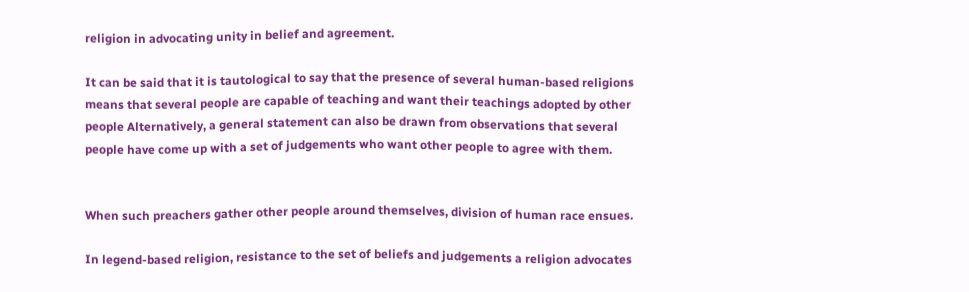religion in advocating unity in belief and agreement.

It can be said that it is tautological to say that the presence of several human-based religions means that several people are capable of teaching and want their teachings adopted by other people Alternatively, a general statement can also be drawn from observations that several people have come up with a set of judgements who want other people to agree with them.


When such preachers gather other people around themselves, division of human race ensues.

In legend-based religion, resistance to the set of beliefs and judgements a religion advocates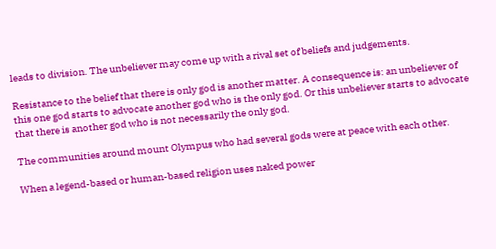leads to division. The unbeliever may come up with a rival set of beliefs and judgements.

Resistance to the belief that there is only god is another matter. A consequence is: an unbeliever of this one god starts to advocate another god who is the only god. Or this unbeliever starts to advocate that there is another god who is not necessarily the only god.

The communities around mount Olympus who had several gods were at peace with each other.

When a legend-based or human-based religion uses naked power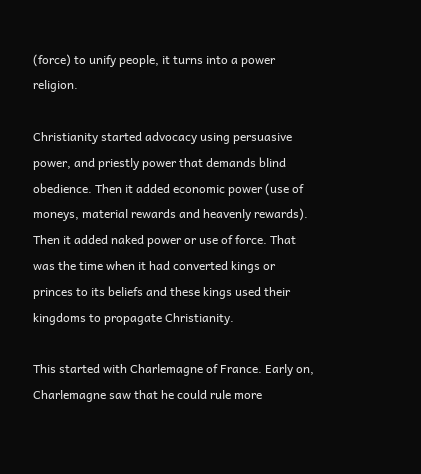(force) to unify people, it turns into a power religion.

Christianity started advocacy using persuasive power, and priestly power that demands blind obedience. Then it added economic power (use of moneys, material rewards and heavenly rewards). Then it added naked power or use of force. That was the time when it had converted kings or princes to its beliefs and these kings used their kingdoms to propagate Christianity.

This started with Charlemagne of France. Early on, Charlemagne saw that he could rule more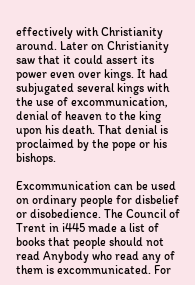effectively with Christianity around. Later on Christianity saw that it could assert its power even over kings. It had subjugated several kings with the use of excommunication, denial of heaven to the king upon his death. That denial is proclaimed by the pope or his bishops.

Excommunication can be used on ordinary people for disbelief or disobedience. The Council of Trent in i445 made a list of books that people should not read Anybody who read any of them is excommunicated. For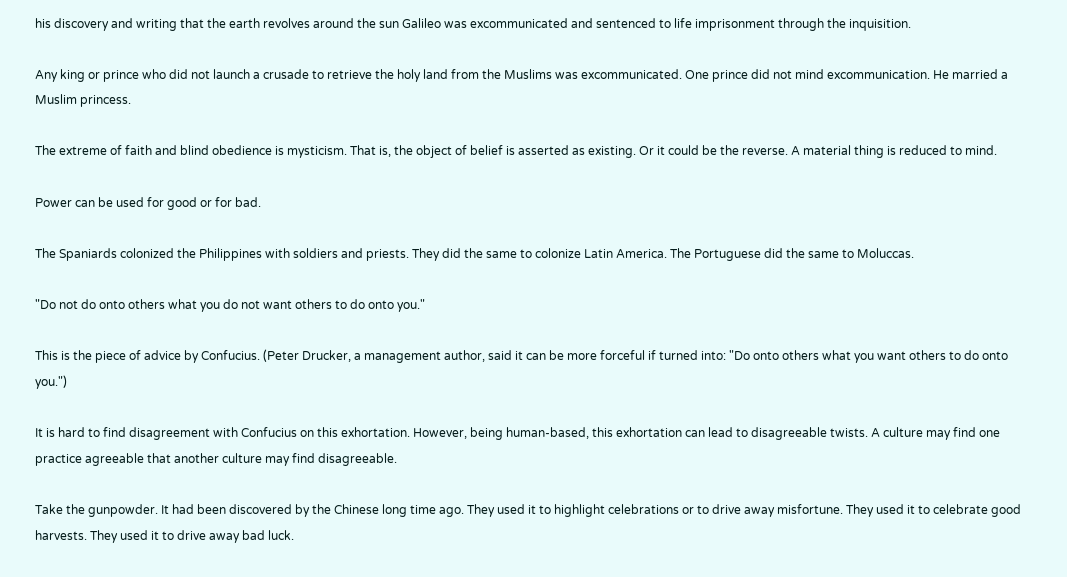his discovery and writing that the earth revolves around the sun Galileo was excommunicated and sentenced to life imprisonment through the inquisition.

Any king or prince who did not launch a crusade to retrieve the holy land from the Muslims was excommunicated. One prince did not mind excommunication. He married a Muslim princess.

The extreme of faith and blind obedience is mysticism. That is, the object of belief is asserted as existing. Or it could be the reverse. A material thing is reduced to mind.

Power can be used for good or for bad.

The Spaniards colonized the Philippines with soldiers and priests. They did the same to colonize Latin America. The Portuguese did the same to Moluccas.

"Do not do onto others what you do not want others to do onto you."

This is the piece of advice by Confucius. (Peter Drucker, a management author, said it can be more forceful if turned into: "Do onto others what you want others to do onto you.")

It is hard to find disagreement with Confucius on this exhortation. However, being human-based, this exhortation can lead to disagreeable twists. A culture may find one practice agreeable that another culture may find disagreeable.

Take the gunpowder. It had been discovered by the Chinese long time ago. They used it to highlight celebrations or to drive away misfortune. They used it to celebrate good harvests. They used it to drive away bad luck.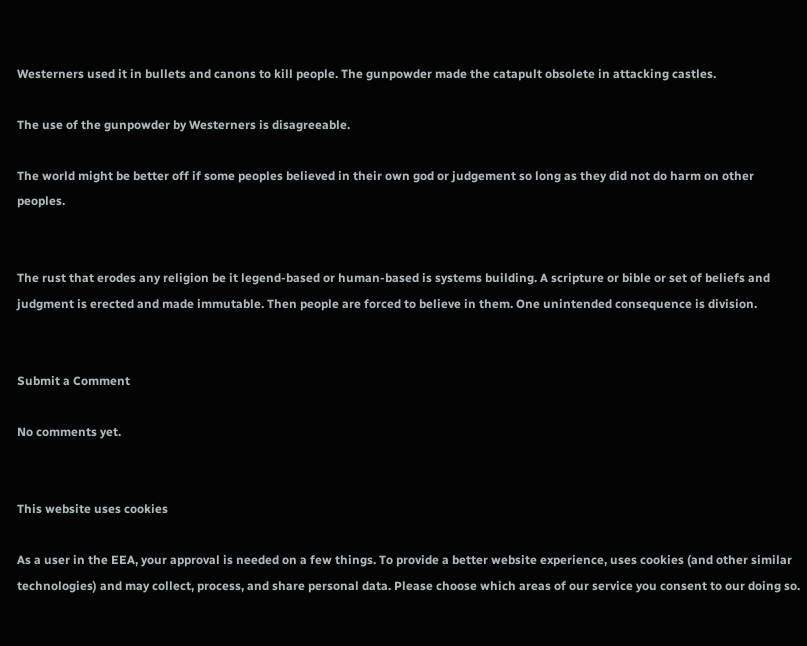Westerners used it in bullets and canons to kill people. The gunpowder made the catapult obsolete in attacking castles.

The use of the gunpowder by Westerners is disagreeable.

The world might be better off if some peoples believed in their own god or judgement so long as they did not do harm on other peoples.


The rust that erodes any religion be it legend-based or human-based is systems building. A scripture or bible or set of beliefs and judgment is erected and made immutable. Then people are forced to believe in them. One unintended consequence is division.


Submit a Comment

No comments yet.


This website uses cookies

As a user in the EEA, your approval is needed on a few things. To provide a better website experience, uses cookies (and other similar technologies) and may collect, process, and share personal data. Please choose which areas of our service you consent to our doing so.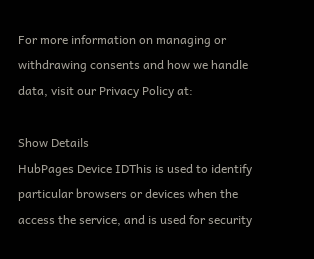For more information on managing or withdrawing consents and how we handle data, visit our Privacy Policy at:

Show Details
HubPages Device IDThis is used to identify particular browsers or devices when the access the service, and is used for security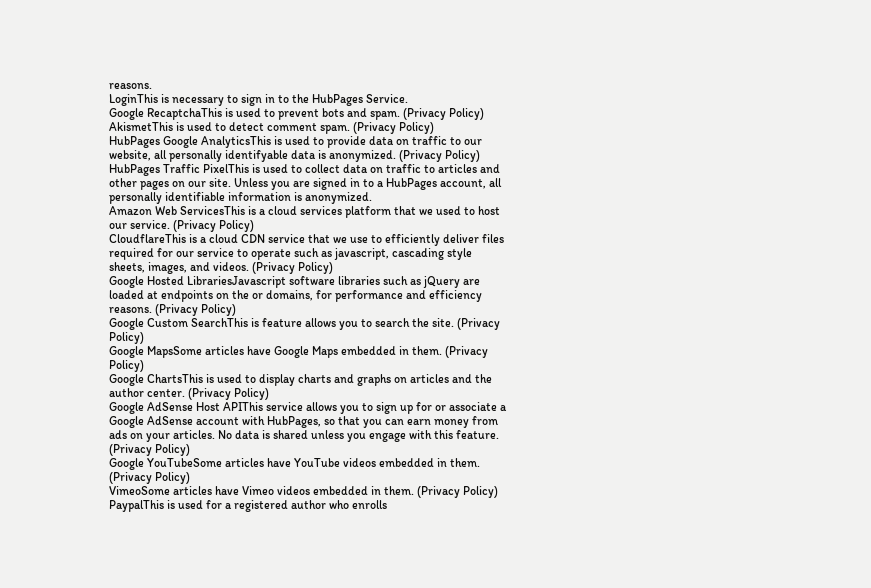reasons.
LoginThis is necessary to sign in to the HubPages Service.
Google RecaptchaThis is used to prevent bots and spam. (Privacy Policy)
AkismetThis is used to detect comment spam. (Privacy Policy)
HubPages Google AnalyticsThis is used to provide data on traffic to our website, all personally identifyable data is anonymized. (Privacy Policy)
HubPages Traffic PixelThis is used to collect data on traffic to articles and other pages on our site. Unless you are signed in to a HubPages account, all personally identifiable information is anonymized.
Amazon Web ServicesThis is a cloud services platform that we used to host our service. (Privacy Policy)
CloudflareThis is a cloud CDN service that we use to efficiently deliver files required for our service to operate such as javascript, cascading style sheets, images, and videos. (Privacy Policy)
Google Hosted LibrariesJavascript software libraries such as jQuery are loaded at endpoints on the or domains, for performance and efficiency reasons. (Privacy Policy)
Google Custom SearchThis is feature allows you to search the site. (Privacy Policy)
Google MapsSome articles have Google Maps embedded in them. (Privacy Policy)
Google ChartsThis is used to display charts and graphs on articles and the author center. (Privacy Policy)
Google AdSense Host APIThis service allows you to sign up for or associate a Google AdSense account with HubPages, so that you can earn money from ads on your articles. No data is shared unless you engage with this feature. (Privacy Policy)
Google YouTubeSome articles have YouTube videos embedded in them. (Privacy Policy)
VimeoSome articles have Vimeo videos embedded in them. (Privacy Policy)
PaypalThis is used for a registered author who enrolls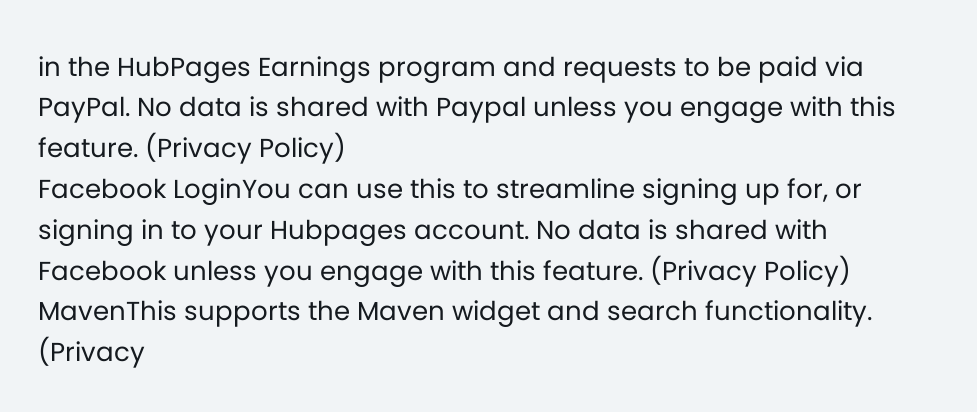in the HubPages Earnings program and requests to be paid via PayPal. No data is shared with Paypal unless you engage with this feature. (Privacy Policy)
Facebook LoginYou can use this to streamline signing up for, or signing in to your Hubpages account. No data is shared with Facebook unless you engage with this feature. (Privacy Policy)
MavenThis supports the Maven widget and search functionality. (Privacy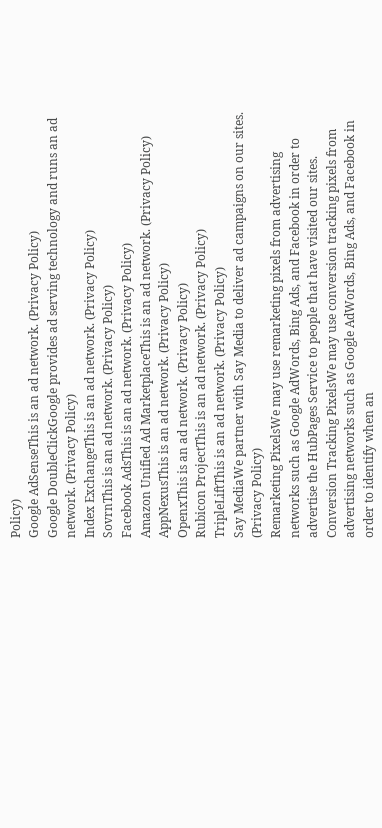Policy)
Google AdSenseThis is an ad network. (Privacy Policy)
Google DoubleClickGoogle provides ad serving technology and runs an ad network. (Privacy Policy)
Index ExchangeThis is an ad network. (Privacy Policy)
SovrnThis is an ad network. (Privacy Policy)
Facebook AdsThis is an ad network. (Privacy Policy)
Amazon Unified Ad MarketplaceThis is an ad network. (Privacy Policy)
AppNexusThis is an ad network. (Privacy Policy)
OpenxThis is an ad network. (Privacy Policy)
Rubicon ProjectThis is an ad network. (Privacy Policy)
TripleLiftThis is an ad network. (Privacy Policy)
Say MediaWe partner with Say Media to deliver ad campaigns on our sites. (Privacy Policy)
Remarketing PixelsWe may use remarketing pixels from advertising networks such as Google AdWords, Bing Ads, and Facebook in order to advertise the HubPages Service to people that have visited our sites.
Conversion Tracking PixelsWe may use conversion tracking pixels from advertising networks such as Google AdWords, Bing Ads, and Facebook in order to identify when an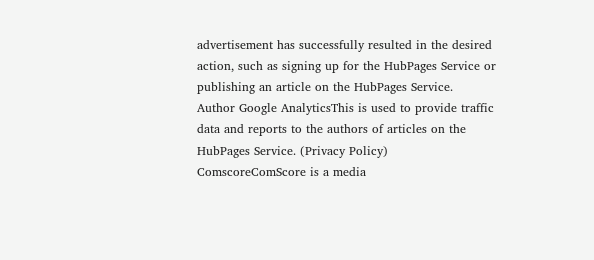advertisement has successfully resulted in the desired action, such as signing up for the HubPages Service or publishing an article on the HubPages Service.
Author Google AnalyticsThis is used to provide traffic data and reports to the authors of articles on the HubPages Service. (Privacy Policy)
ComscoreComScore is a media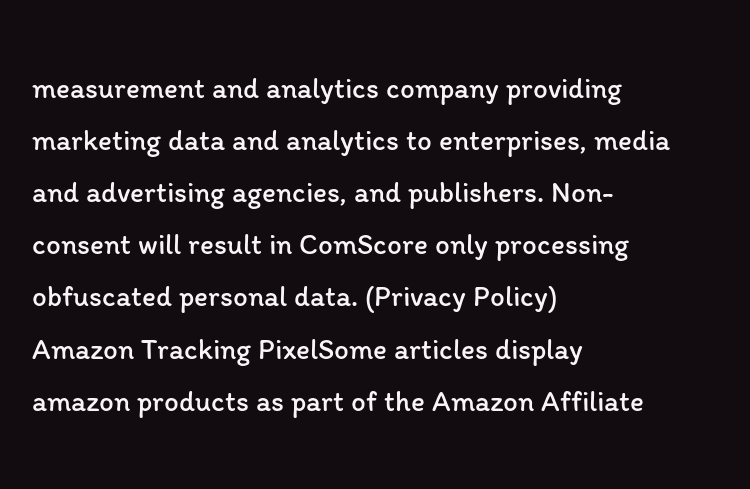measurement and analytics company providing marketing data and analytics to enterprises, media and advertising agencies, and publishers. Non-consent will result in ComScore only processing obfuscated personal data. (Privacy Policy)
Amazon Tracking PixelSome articles display amazon products as part of the Amazon Affiliate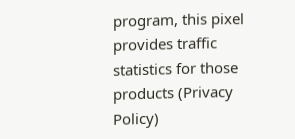program, this pixel provides traffic statistics for those products (Privacy Policy)